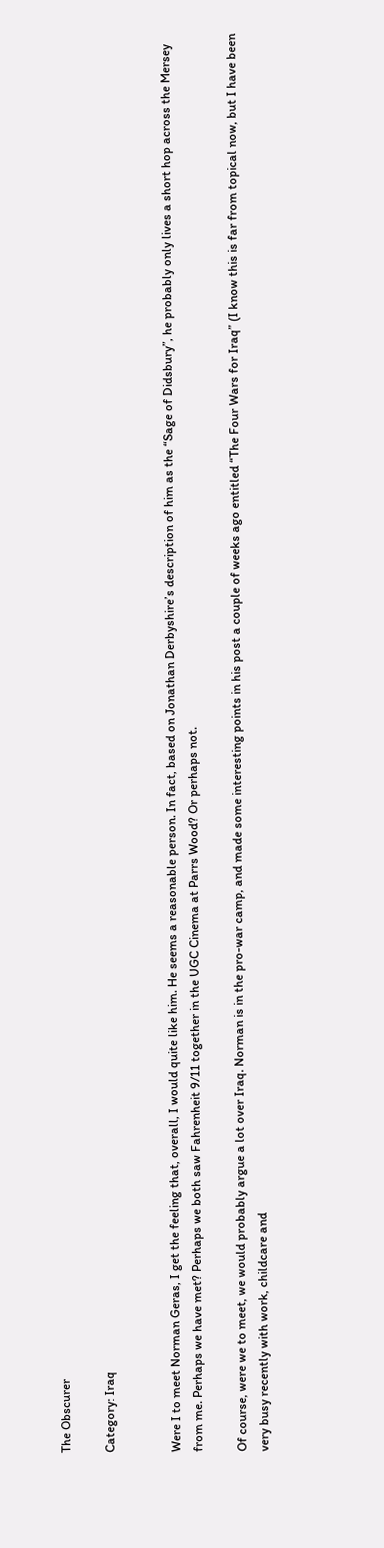The Obscurer

Category: Iraq


Were I to meet Norman Geras, I get the feeling that, overall, I would quite like him. He seems a reasonable person. In fact, based on Jonathan Derbyshire’s description of him as the “Sage of Didsbury”, he probably only lives a short hop across the Mersey from me. Perhaps we have met? Perhaps we both saw Fahrenheit 9/11 together in the UGC Cinema at Parrs Wood? Or perhaps not.

Of course, were we to meet, we would probably argue a lot over Iraq. Norman is in the pro-war camp, and made some interesting points in his post a couple of weeks ago entitled “The Four Wars for Iraq” (I know this is far from topical now, but I have been very busy recently with work, childcare and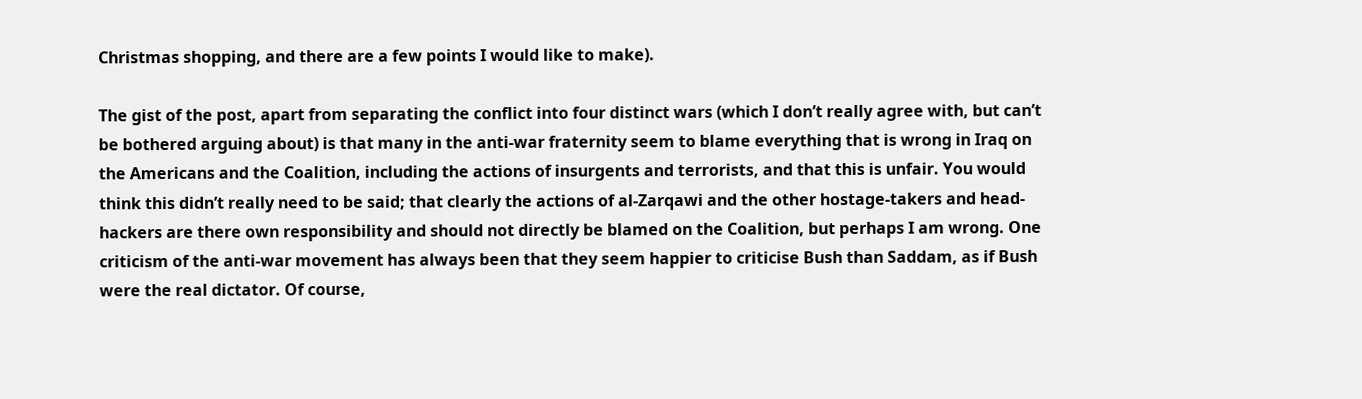Christmas shopping, and there are a few points I would like to make).

The gist of the post, apart from separating the conflict into four distinct wars (which I don’t really agree with, but can’t be bothered arguing about) is that many in the anti-war fraternity seem to blame everything that is wrong in Iraq on the Americans and the Coalition, including the actions of insurgents and terrorists, and that this is unfair. You would think this didn’t really need to be said; that clearly the actions of al-Zarqawi and the other hostage-takers and head-hackers are there own responsibility and should not directly be blamed on the Coalition, but perhaps I am wrong. One criticism of the anti-war movement has always been that they seem happier to criticise Bush than Saddam, as if Bush were the real dictator. Of course,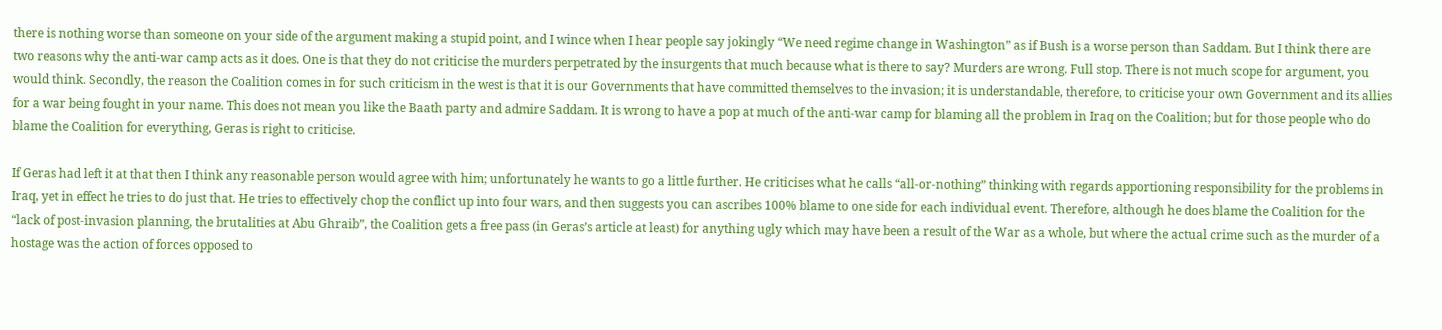there is nothing worse than someone on your side of the argument making a stupid point, and I wince when I hear people say jokingly “We need regime change in Washington” as if Bush is a worse person than Saddam. But I think there are two reasons why the anti-war camp acts as it does. One is that they do not criticise the murders perpetrated by the insurgents that much because what is there to say? Murders are wrong. Full stop. There is not much scope for argument, you would think. Secondly, the reason the Coalition comes in for such criticism in the west is that it is our Governments that have committed themselves to the invasion; it is understandable, therefore, to criticise your own Government and its allies for a war being fought in your name. This does not mean you like the Baath party and admire Saddam. It is wrong to have a pop at much of the anti-war camp for blaming all the problem in Iraq on the Coalition; but for those people who do blame the Coalition for everything, Geras is right to criticise.

If Geras had left it at that then I think any reasonable person would agree with him; unfortunately he wants to go a little further. He criticises what he calls “all-or-nothing” thinking with regards apportioning responsibility for the problems in Iraq, yet in effect he tries to do just that. He tries to effectively chop the conflict up into four wars, and then suggests you can ascribes 100% blame to one side for each individual event. Therefore, although he does blame the Coalition for the “lack of post-invasion planning, the brutalities at Abu Ghraib”, the Coalition gets a free pass (in Geras’s article at least) for anything ugly which may have been a result of the War as a whole, but where the actual crime such as the murder of a hostage was the action of forces opposed to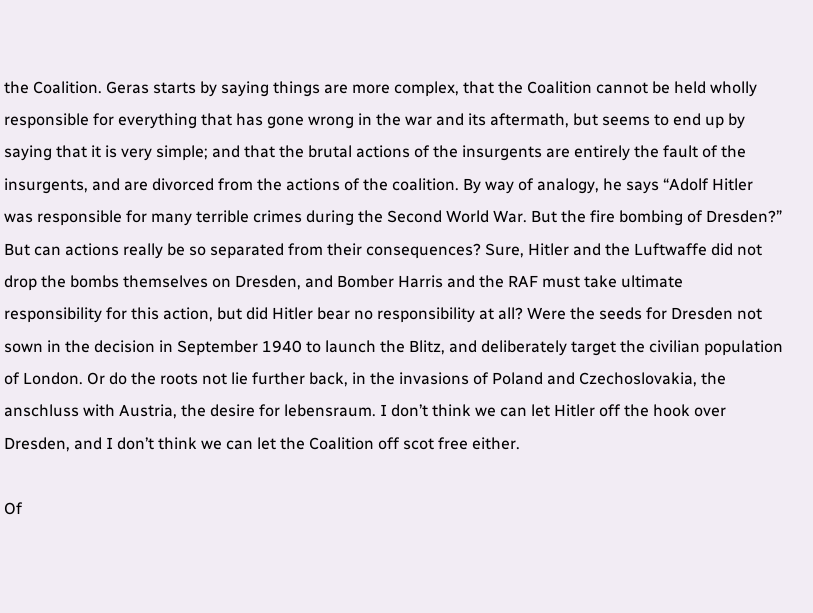the Coalition. Geras starts by saying things are more complex, that the Coalition cannot be held wholly responsible for everything that has gone wrong in the war and its aftermath, but seems to end up by saying that it is very simple; and that the brutal actions of the insurgents are entirely the fault of the insurgents, and are divorced from the actions of the coalition. By way of analogy, he says “Adolf Hitler was responsible for many terrible crimes during the Second World War. But the fire bombing of Dresden?” But can actions really be so separated from their consequences? Sure, Hitler and the Luftwaffe did not drop the bombs themselves on Dresden, and Bomber Harris and the RAF must take ultimate responsibility for this action, but did Hitler bear no responsibility at all? Were the seeds for Dresden not sown in the decision in September 1940 to launch the Blitz, and deliberately target the civilian population of London. Or do the roots not lie further back, in the invasions of Poland and Czechoslovakia, the anschluss with Austria, the desire for lebensraum. I don’t think we can let Hitler off the hook over Dresden, and I don’t think we can let the Coalition off scot free either.

Of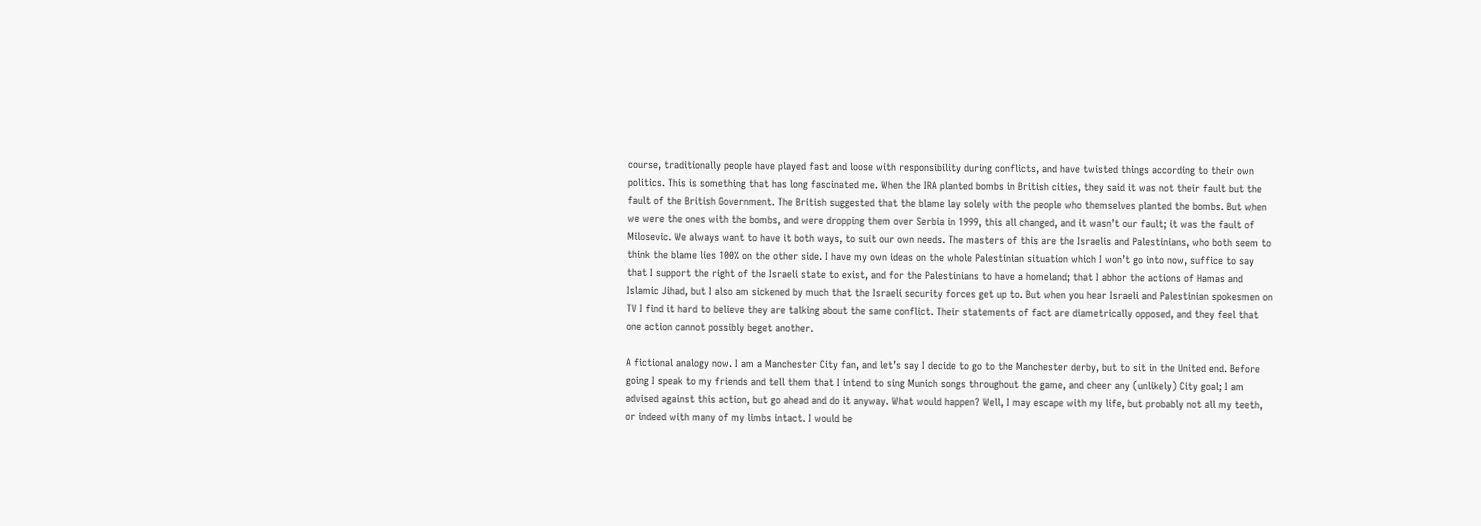course, traditionally people have played fast and loose with responsibility during conflicts, and have twisted things according to their own politics. This is something that has long fascinated me. When the IRA planted bombs in British cities, they said it was not their fault but the fault of the British Government. The British suggested that the blame lay solely with the people who themselves planted the bombs. But when we were the ones with the bombs, and were dropping them over Serbia in 1999, this all changed, and it wasn’t our fault; it was the fault of Milosevic. We always want to have it both ways, to suit our own needs. The masters of this are the Israelis and Palestinians, who both seem to think the blame lies 100% on the other side. I have my own ideas on the whole Palestinian situation which I won’t go into now, suffice to say that I support the right of the Israeli state to exist, and for the Palestinians to have a homeland; that I abhor the actions of Hamas and Islamic Jihad, but I also am sickened by much that the Israeli security forces get up to. But when you hear Israeli and Palestinian spokesmen on TV I find it hard to believe they are talking about the same conflict. Their statements of fact are diametrically opposed, and they feel that one action cannot possibly beget another.

A fictional analogy now. I am a Manchester City fan, and let’s say I decide to go to the Manchester derby, but to sit in the United end. Before going I speak to my friends and tell them that I intend to sing Munich songs throughout the game, and cheer any (unlikely) City goal; I am advised against this action, but go ahead and do it anyway. What would happen? Well, I may escape with my life, but probably not all my teeth, or indeed with many of my limbs intact. I would be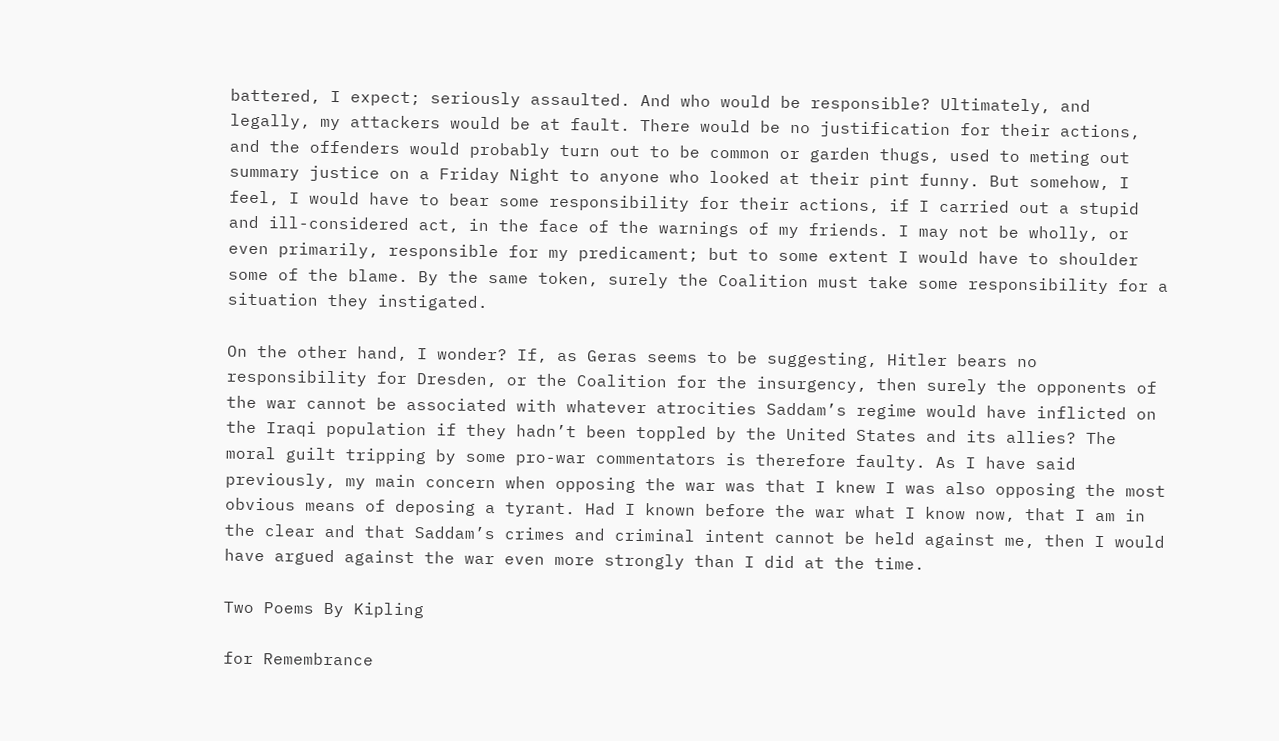battered, I expect; seriously assaulted. And who would be responsible? Ultimately, and legally, my attackers would be at fault. There would be no justification for their actions, and the offenders would probably turn out to be common or garden thugs, used to meting out summary justice on a Friday Night to anyone who looked at their pint funny. But somehow, I feel, I would have to bear some responsibility for their actions, if I carried out a stupid and ill-considered act, in the face of the warnings of my friends. I may not be wholly, or even primarily, responsible for my predicament; but to some extent I would have to shoulder some of the blame. By the same token, surely the Coalition must take some responsibility for a situation they instigated.

On the other hand, I wonder? If, as Geras seems to be suggesting, Hitler bears no responsibility for Dresden, or the Coalition for the insurgency, then surely the opponents of the war cannot be associated with whatever atrocities Saddam’s regime would have inflicted on the Iraqi population if they hadn’t been toppled by the United States and its allies? The moral guilt tripping by some pro-war commentators is therefore faulty. As I have said previously, my main concern when opposing the war was that I knew I was also opposing the most obvious means of deposing a tyrant. Had I known before the war what I know now, that I am in the clear and that Saddam’s crimes and criminal intent cannot be held against me, then I would have argued against the war even more strongly than I did at the time.

Two Poems By Kipling

for Remembrance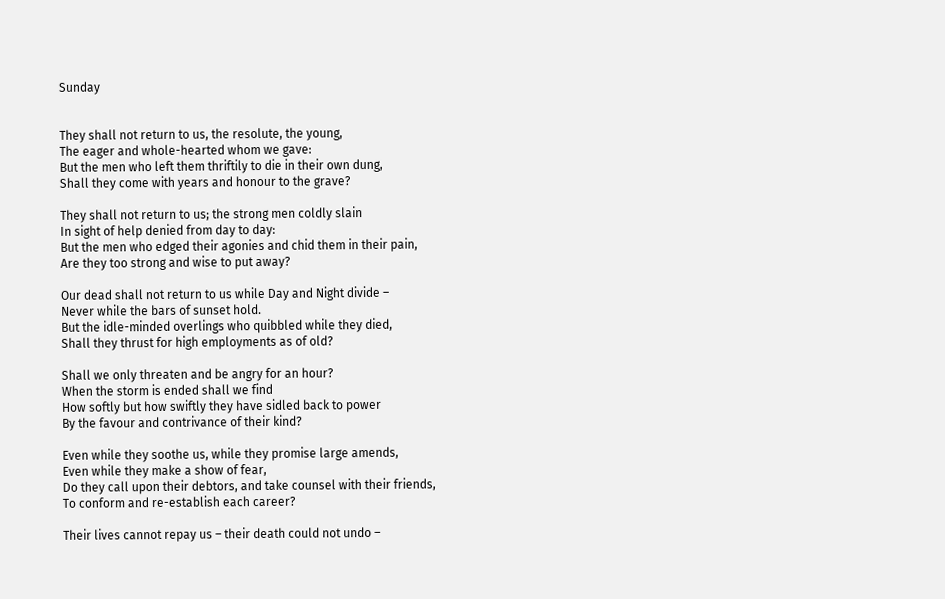Sunday


They shall not return to us, the resolute, the young,
The eager and whole-hearted whom we gave:
But the men who left them thriftily to die in their own dung,
Shall they come with years and honour to the grave?

They shall not return to us; the strong men coldly slain
In sight of help denied from day to day:
But the men who edged their agonies and chid them in their pain,
Are they too strong and wise to put away?

Our dead shall not return to us while Day and Night divide –
Never while the bars of sunset hold.
But the idle-minded overlings who quibbled while they died,
Shall they thrust for high employments as of old?

Shall we only threaten and be angry for an hour?
When the storm is ended shall we find
How softly but how swiftly they have sidled back to power
By the favour and contrivance of their kind?

Even while they soothe us, while they promise large amends,
Even while they make a show of fear,
Do they call upon their debtors, and take counsel with their friends,
To conform and re-establish each career?

Their lives cannot repay us – their death could not undo –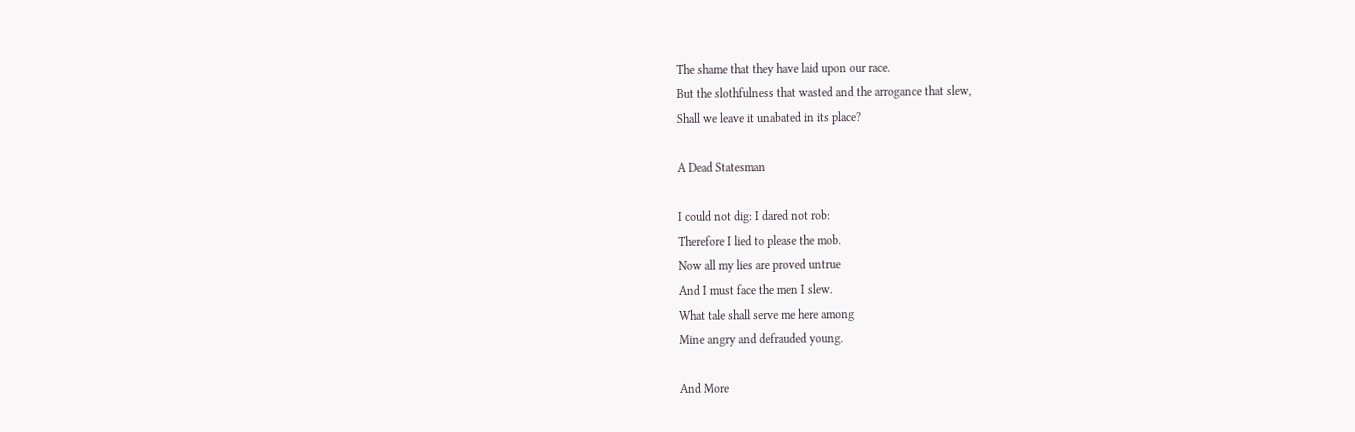The shame that they have laid upon our race.
But the slothfulness that wasted and the arrogance that slew,
Shall we leave it unabated in its place?

A Dead Statesman

I could not dig: I dared not rob:
Therefore I lied to please the mob.
Now all my lies are proved untrue
And I must face the men I slew.
What tale shall serve me here among
Mine angry and defrauded young.

And More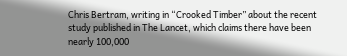Chris Bertram, writing in “Crooked Timber” about the recent study published in The Lancet, which claims there have been nearly 100,000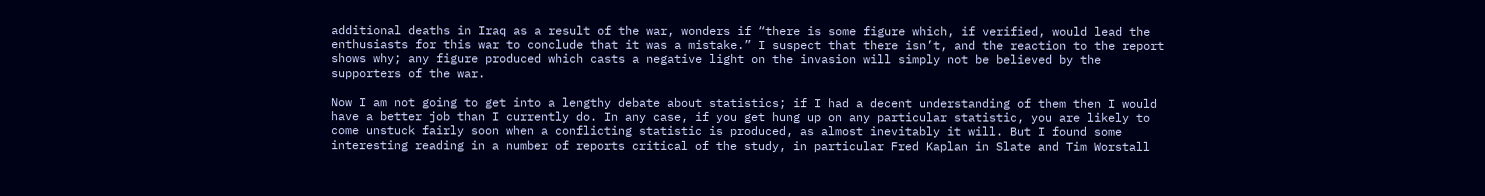additional deaths in Iraq as a result of the war, wonders if “there is some figure which, if verified, would lead the enthusiasts for this war to conclude that it was a mistake.” I suspect that there isn’t, and the reaction to the report shows why; any figure produced which casts a negative light on the invasion will simply not be believed by the supporters of the war.

Now I am not going to get into a lengthy debate about statistics; if I had a decent understanding of them then I would have a better job than I currently do. In any case, if you get hung up on any particular statistic, you are likely to come unstuck fairly soon when a conflicting statistic is produced, as almost inevitably it will. But I found some interesting reading in a number of reports critical of the study, in particular Fred Kaplan in Slate and Tim Worstall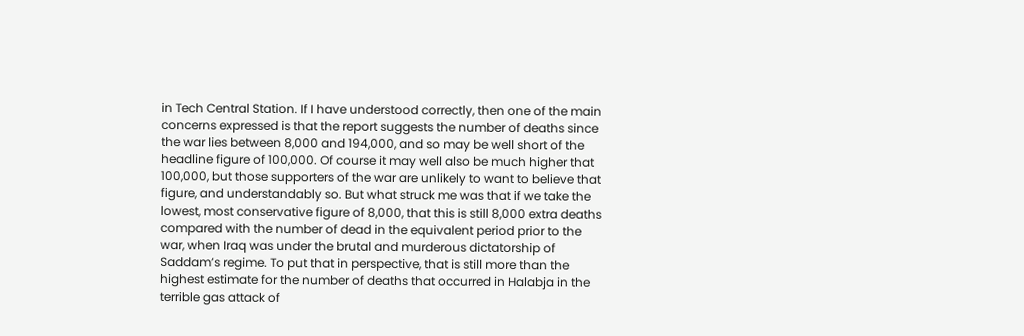in Tech Central Station. If I have understood correctly, then one of the main concerns expressed is that the report suggests the number of deaths since the war lies between 8,000 and 194,000, and so may be well short of the headline figure of 100,000. Of course it may well also be much higher that 100,000, but those supporters of the war are unlikely to want to believe that figure, and understandably so. But what struck me was that if we take the lowest, most conservative figure of 8,000, that this is still 8,000 extra deaths compared with the number of dead in the equivalent period prior to the war, when Iraq was under the brutal and murderous dictatorship of Saddam’s regime. To put that in perspective, that is still more than the highest estimate for the number of deaths that occurred in Halabja in the terrible gas attack of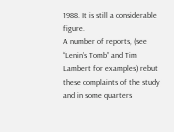1988. It is still a considerable figure.
A number of reports, (see “Lenin’s Tomb” and Tim Lambert for examples) rebut these complaints of the study and in some quarters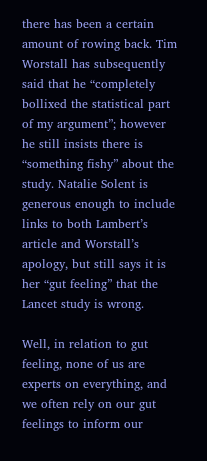there has been a certain amount of rowing back. Tim Worstall has subsequently said that he “completely bollixed the statistical part of my argument”; however he still insists there is “something fishy” about the study. Natalie Solent is generous enough to include links to both Lambert’s article and Worstall’s apology, but still says it is her “gut feeling” that the Lancet study is wrong.

Well, in relation to gut feeling, none of us are experts on everything, and we often rely on our gut feelings to inform our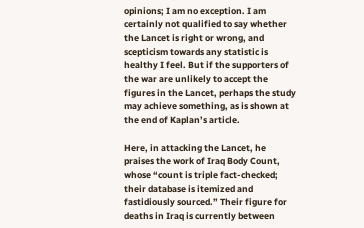opinions; I am no exception. I am certainly not qualified to say whether the Lancet is right or wrong, and scepticism towards any statistic is healthy I feel. But if the supporters of the war are unlikely to accept the figures in the Lancet, perhaps the study may achieve something, as is shown at the end of Kaplan’s article.

Here, in attacking the Lancet, he praises the work of Iraq Body Count, whose “count is triple fact-checked; their database is itemized and fastidiously sourced.” Their figure for deaths in Iraq is currently between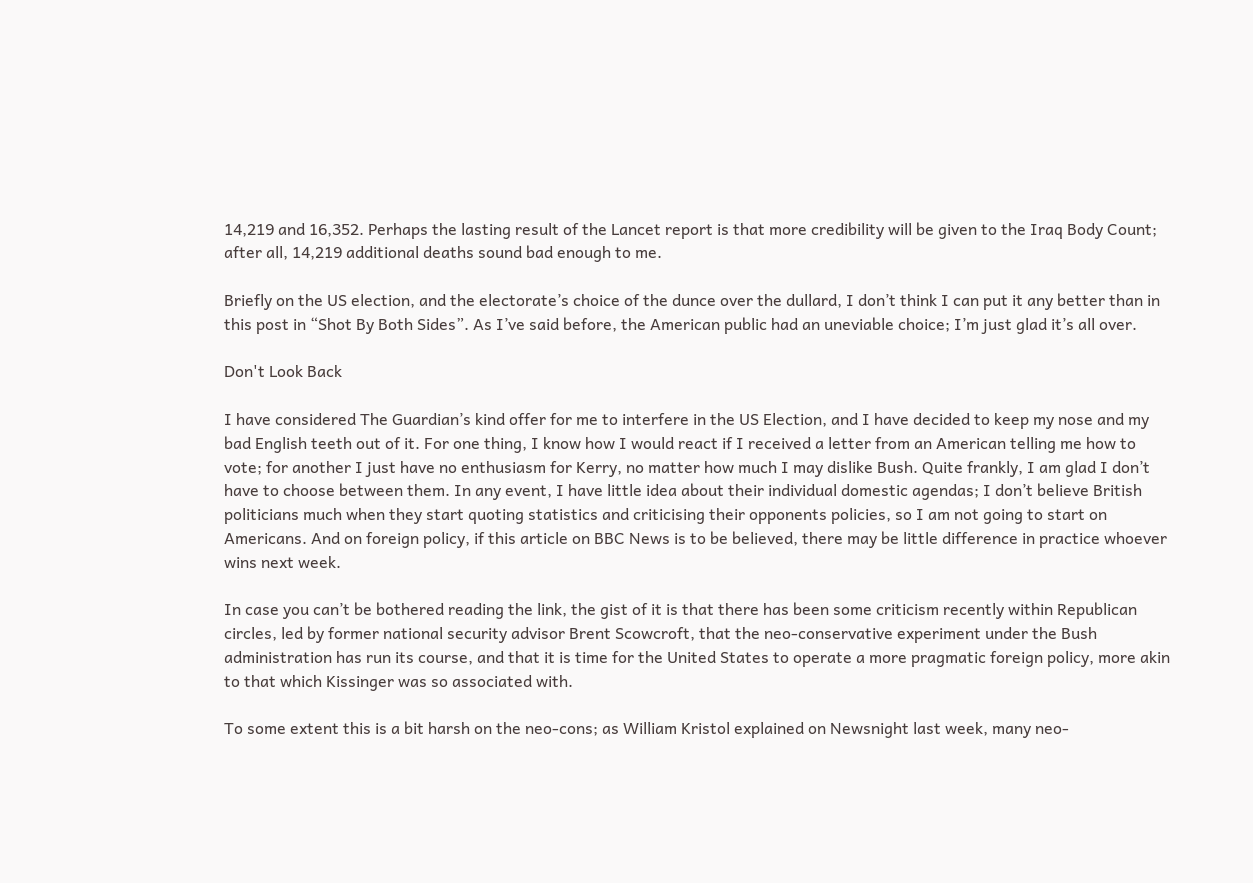14,219 and 16,352. Perhaps the lasting result of the Lancet report is that more credibility will be given to the Iraq Body Count; after all, 14,219 additional deaths sound bad enough to me.

Briefly on the US election, and the electorate’s choice of the dunce over the dullard, I don’t think I can put it any better than in this post in “Shot By Both Sides”. As I’ve said before, the American public had an uneviable choice; I’m just glad it’s all over.

Don't Look Back

I have considered The Guardian’s kind offer for me to interfere in the US Election, and I have decided to keep my nose and my bad English teeth out of it. For one thing, I know how I would react if I received a letter from an American telling me how to vote; for another I just have no enthusiasm for Kerry, no matter how much I may dislike Bush. Quite frankly, I am glad I don’t have to choose between them. In any event, I have little idea about their individual domestic agendas; I don’t believe British politicians much when they start quoting statistics and criticising their opponents policies, so I am not going to start on Americans. And on foreign policy, if this article on BBC News is to be believed, there may be little difference in practice whoever wins next week.

In case you can’t be bothered reading the link, the gist of it is that there has been some criticism recently within Republican circles, led by former national security advisor Brent Scowcroft, that the neo-conservative experiment under the Bush administration has run its course, and that it is time for the United States to operate a more pragmatic foreign policy, more akin to that which Kissinger was so associated with.

To some extent this is a bit harsh on the neo-cons; as William Kristol explained on Newsnight last week, many neo-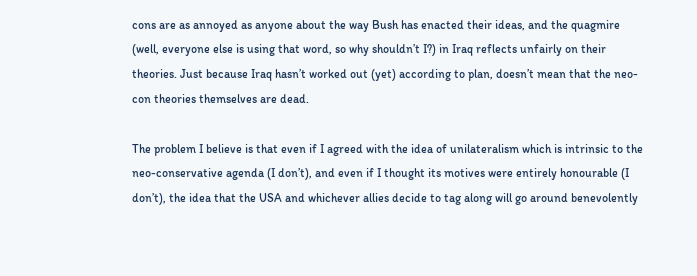cons are as annoyed as anyone about the way Bush has enacted their ideas, and the quagmire (well, everyone else is using that word, so why shouldn’t I?) in Iraq reflects unfairly on their theories. Just because Iraq hasn’t worked out (yet) according to plan, doesn’t mean that the neo-con theories themselves are dead.

The problem I believe is that even if I agreed with the idea of unilateralism which is intrinsic to the neo-conservative agenda (I don’t), and even if I thought its motives were entirely honourable (I don’t), the idea that the USA and whichever allies decide to tag along will go around benevolently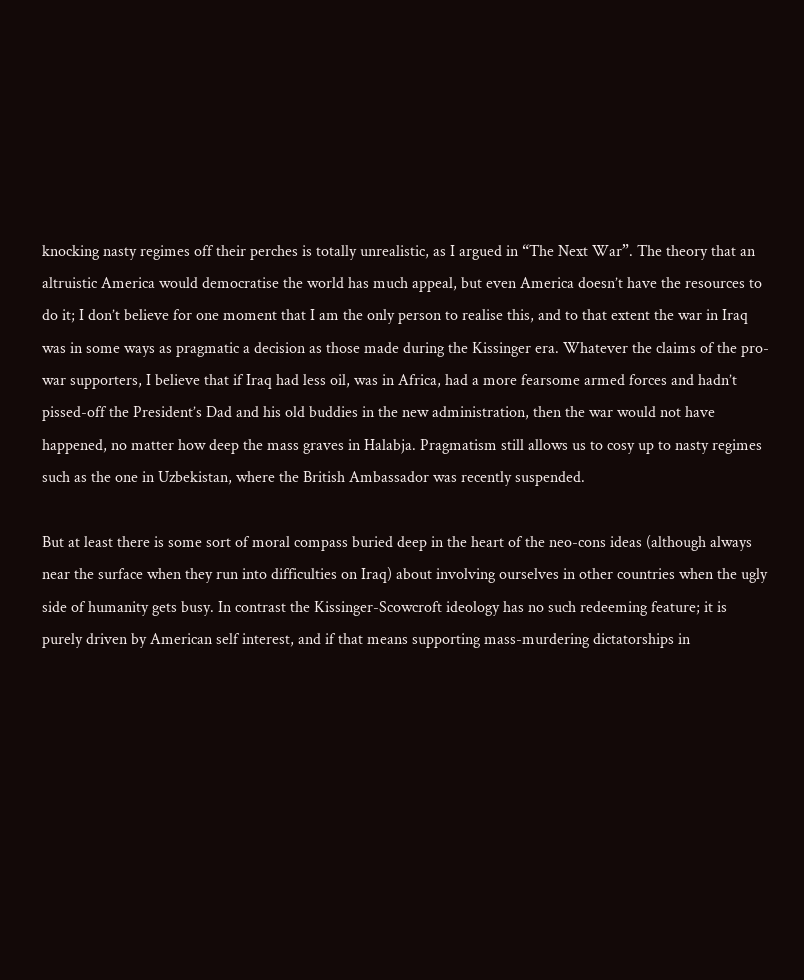knocking nasty regimes off their perches is totally unrealistic, as I argued in “The Next War”. The theory that an altruistic America would democratise the world has much appeal, but even America doesn’t have the resources to do it; I don’t believe for one moment that I am the only person to realise this, and to that extent the war in Iraq was in some ways as pragmatic a decision as those made during the Kissinger era. Whatever the claims of the pro-war supporters, I believe that if Iraq had less oil, was in Africa, had a more fearsome armed forces and hadn’t pissed-off the President’s Dad and his old buddies in the new administration, then the war would not have happened, no matter how deep the mass graves in Halabja. Pragmatism still allows us to cosy up to nasty regimes such as the one in Uzbekistan, where the British Ambassador was recently suspended.

But at least there is some sort of moral compass buried deep in the heart of the neo-cons ideas (although always near the surface when they run into difficulties on Iraq) about involving ourselves in other countries when the ugly side of humanity gets busy. In contrast the Kissinger-Scowcroft ideology has no such redeeming feature; it is purely driven by American self interest, and if that means supporting mass-murdering dictatorships in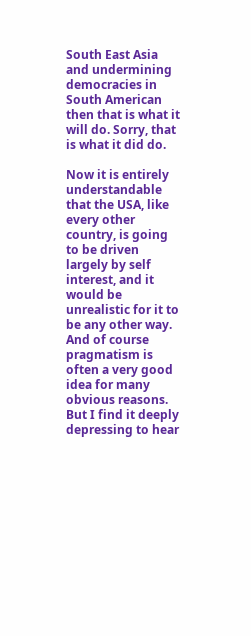South East Asia and undermining democracies in South American then that is what it will do. Sorry, that is what it did do.

Now it is entirely understandable that the USA, like every other country, is going to be driven largely by self interest, and it would be unrealistic for it to be any other way. And of course pragmatism is often a very good idea for many obvious reasons. But I find it deeply depressing to hear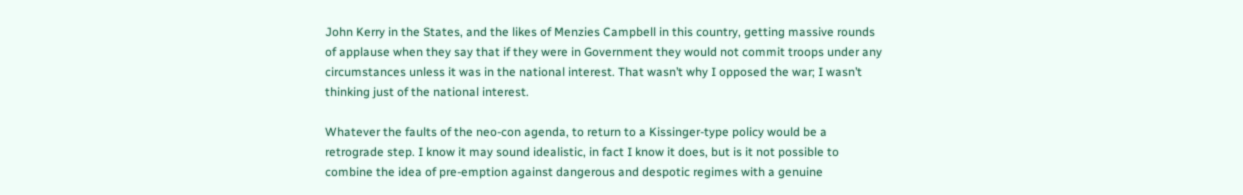John Kerry in the States, and the likes of Menzies Campbell in this country, getting massive rounds of applause when they say that if they were in Government they would not commit troops under any circumstances unless it was in the national interest. That wasn’t why I opposed the war; I wasn’t thinking just of the national interest.

Whatever the faults of the neo-con agenda, to return to a Kissinger-type policy would be a retrograde step. I know it may sound idealistic, in fact I know it does, but is it not possible to combine the idea of pre-emption against dangerous and despotic regimes with a genuine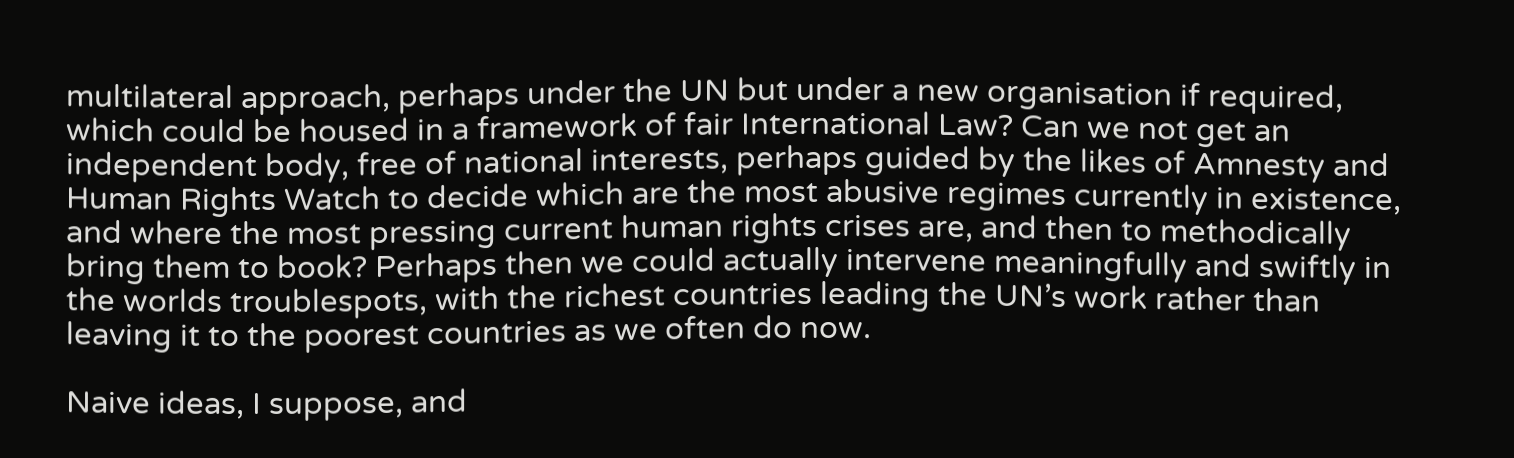multilateral approach, perhaps under the UN but under a new organisation if required, which could be housed in a framework of fair International Law? Can we not get an independent body, free of national interests, perhaps guided by the likes of Amnesty and Human Rights Watch to decide which are the most abusive regimes currently in existence, and where the most pressing current human rights crises are, and then to methodically bring them to book? Perhaps then we could actually intervene meaningfully and swiftly in the worlds troublespots, with the richest countries leading the UN’s work rather than leaving it to the poorest countries as we often do now.

Naive ideas, I suppose, and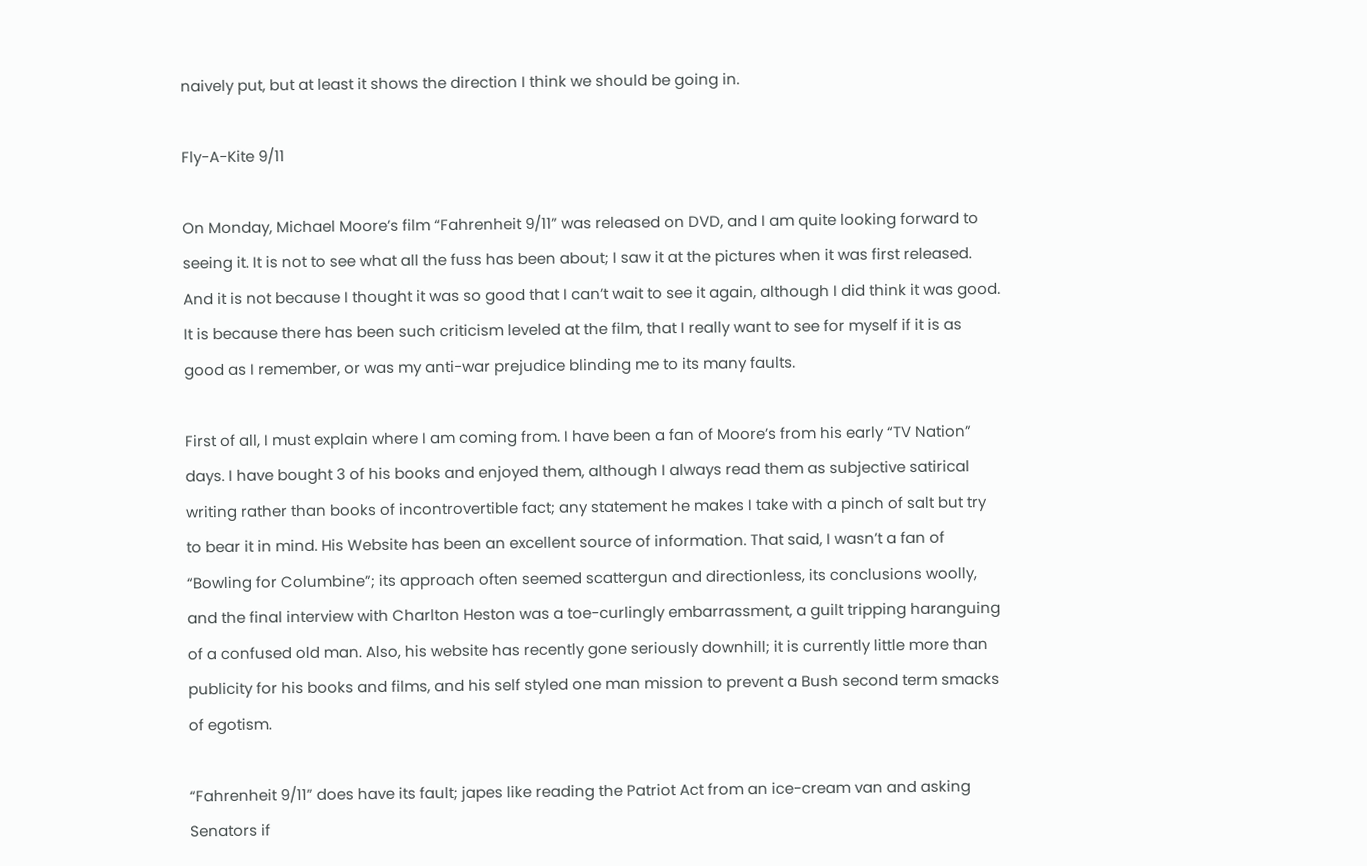naively put, but at least it shows the direction I think we should be going in.

Fly-A-Kite 9/11

On Monday, Michael Moore’s film “Fahrenheit 9/11” was released on DVD, and I am quite looking forward to seeing it. It is not to see what all the fuss has been about; I saw it at the pictures when it was first released. And it is not because I thought it was so good that I can’t wait to see it again, although I did think it was good. It is because there has been such criticism leveled at the film, that I really want to see for myself if it is as good as I remember, or was my anti-war prejudice blinding me to its many faults.

First of all, I must explain where I am coming from. I have been a fan of Moore’s from his early “TV Nation” days. I have bought 3 of his books and enjoyed them, although I always read them as subjective satirical writing rather than books of incontrovertible fact; any statement he makes I take with a pinch of salt but try to bear it in mind. His Website has been an excellent source of information. That said, I wasn’t a fan of “Bowling for Columbine”; its approach often seemed scattergun and directionless, its conclusions woolly, and the final interview with Charlton Heston was a toe-curlingly embarrassment, a guilt tripping haranguing of a confused old man. Also, his website has recently gone seriously downhill; it is currently little more than publicity for his books and films, and his self styled one man mission to prevent a Bush second term smacks of egotism.

“Fahrenheit 9/11” does have its fault; japes like reading the Patriot Act from an ice-cream van and asking Senators if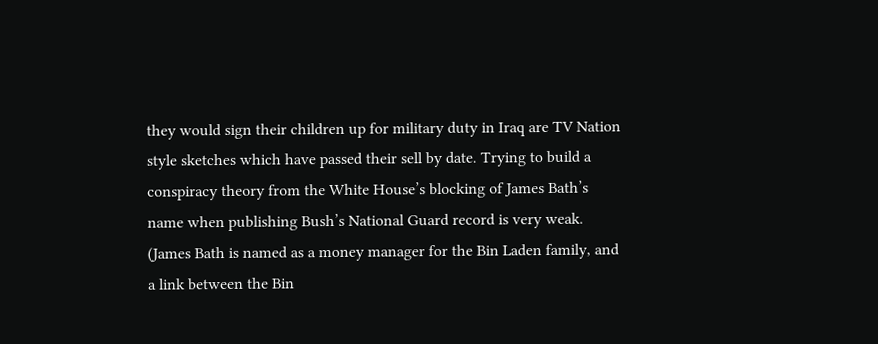they would sign their children up for military duty in Iraq are TV Nation style sketches which have passed their sell by date. Trying to build a conspiracy theory from the White House’s blocking of James Bath’s name when publishing Bush’s National Guard record is very weak. (James Bath is named as a money manager for the Bin Laden family, and a link between the Bin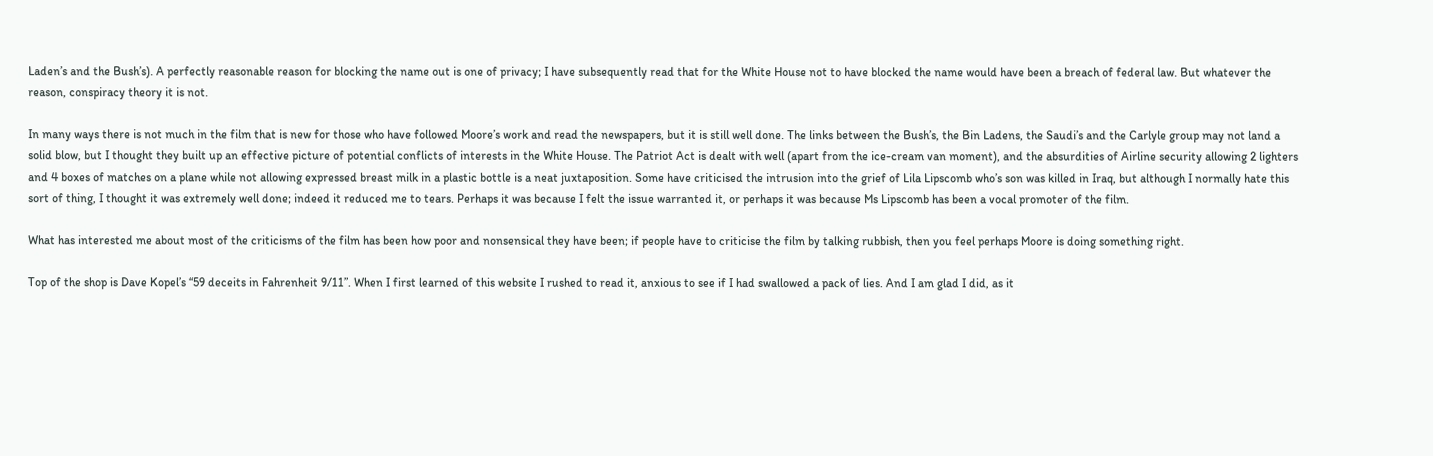Laden’s and the Bush’s). A perfectly reasonable reason for blocking the name out is one of privacy; I have subsequently read that for the White House not to have blocked the name would have been a breach of federal law. But whatever the reason, conspiracy theory it is not.

In many ways there is not much in the film that is new for those who have followed Moore’s work and read the newspapers, but it is still well done. The links between the Bush’s, the Bin Ladens, the Saudi’s and the Carlyle group may not land a solid blow, but I thought they built up an effective picture of potential conflicts of interests in the White House. The Patriot Act is dealt with well (apart from the ice-cream van moment), and the absurdities of Airline security allowing 2 lighters and 4 boxes of matches on a plane while not allowing expressed breast milk in a plastic bottle is a neat juxtaposition. Some have criticised the intrusion into the grief of Lila Lipscomb who’s son was killed in Iraq, but although I normally hate this sort of thing, I thought it was extremely well done; indeed it reduced me to tears. Perhaps it was because I felt the issue warranted it, or perhaps it was because Ms Lipscomb has been a vocal promoter of the film.

What has interested me about most of the criticisms of the film has been how poor and nonsensical they have been; if people have to criticise the film by talking rubbish, then you feel perhaps Moore is doing something right.

Top of the shop is Dave Kopel’s “59 deceits in Fahrenheit 9/11”. When I first learned of this website I rushed to read it, anxious to see if I had swallowed a pack of lies. And I am glad I did, as it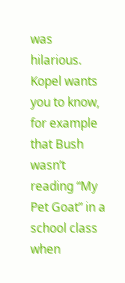was hilarious. Kopel wants you to know, for example that Bush wasn’t reading “My Pet Goat” in a school class when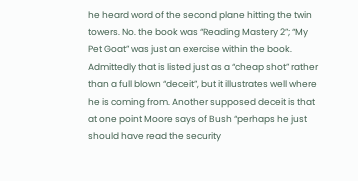he heard word of the second plane hitting the twin towers. No. the book was “Reading Mastery 2”; “My Pet Goat” was just an exercise within the book. Admittedly that is listed just as a “cheap shot” rather than a full blown “deceit”, but it illustrates well where he is coming from. Another supposed deceit is that at one point Moore says of Bush “perhaps he just should have read the security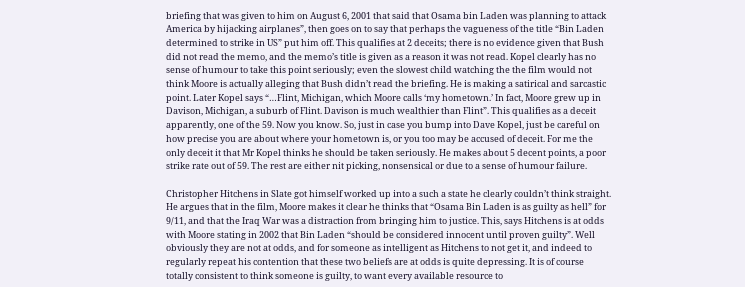briefing that was given to him on August 6, 2001 that said that Osama bin Laden was planning to attack America by hijacking airplanes”, then goes on to say that perhaps the vagueness of the title “Bin Laden determined to strike in US” put him off. This qualifies at 2 deceits; there is no evidence given that Bush did not read the memo, and the memo’s title is given as a reason it was not read. Kopel clearly has no sense of humour to take this point seriously; even the slowest child watching the the film would not think Moore is actually alleging that Bush didn’t read the briefing. He is making a satirical and sarcastic point. Later Kopel says “…Flint, Michigan, which Moore calls ‘my hometown.’ In fact, Moore grew up in Davison, Michigan, a suburb of Flint. Davison is much wealthier than Flint”. This qualifies as a deceit apparently, one of the 59. Now you know. So, just in case you bump into Dave Kopel, just be careful on how precise you are about where your hometown is, or you too may be accused of deceit. For me the only deceit it that Mr Kopel thinks he should be taken seriously. He makes about 5 decent points, a poor strike rate out of 59. The rest are either nit picking, nonsensical or due to a sense of humour failure.

Christopher Hitchens in Slate got himself worked up into a such a state he clearly couldn’t think straight. He argues that in the film, Moore makes it clear he thinks that “Osama Bin Laden is as guilty as hell” for 9/11, and that the Iraq War was a distraction from bringing him to justice. This, says Hitchens is at odds with Moore stating in 2002 that Bin Laden “should be considered innocent until proven guilty”. Well obviously they are not at odds, and for someone as intelligent as Hitchens to not get it, and indeed to regularly repeat his contention that these two beliefs are at odds is quite depressing. It is of course totally consistent to think someone is guilty, to want every available resource to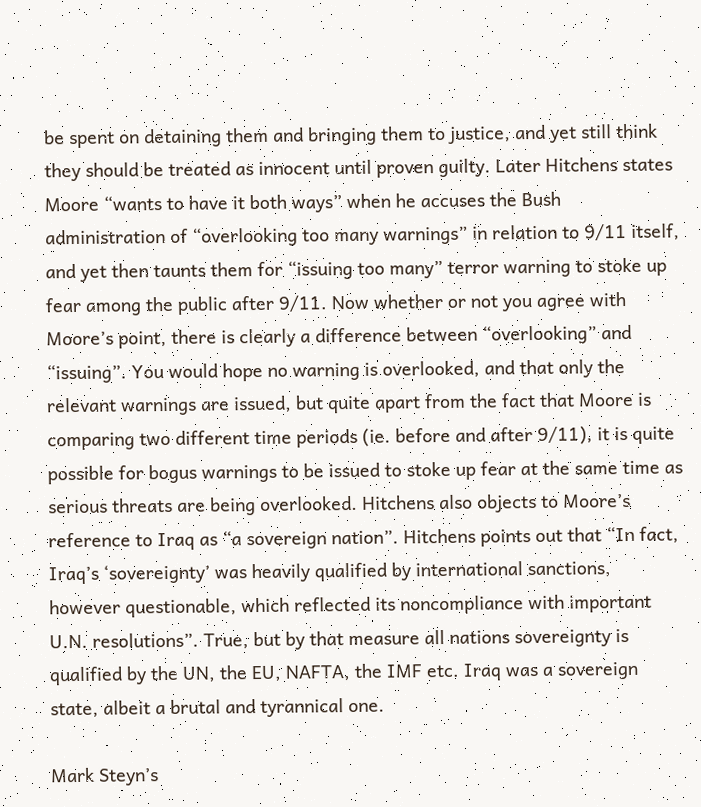be spent on detaining them and bringing them to justice, and yet still think they should be treated as innocent until proven guilty. Later Hitchens states Moore “wants to have it both ways” when he accuses the Bush administration of “overlooking too many warnings” in relation to 9/11 itself, and yet then taunts them for “issuing too many” terror warning to stoke up fear among the public after 9/11. Now whether or not you agree with Moore’s point, there is clearly a difference between “overlooking” and “issuing”. You would hope no warning is overlooked, and that only the relevant warnings are issued, but quite apart from the fact that Moore is comparing two different time periods (ie. before and after 9/11), it is quite possible for bogus warnings to be issued to stoke up fear at the same time as serious threats are being overlooked. Hitchens also objects to Moore’s reference to Iraq as “a sovereign nation”. Hitchens points out that “In fact, Iraq’s ‘sovereignty’ was heavily qualified by international sanctions, however questionable, which reflected its noncompliance with important U.N. resolutions”. True, but by that measure all nations sovereignty is qualified by the UN, the EU, NAFTA, the IMF etc. Iraq was a sovereign state, albeit a brutal and tyrannical one.

Mark Steyn’s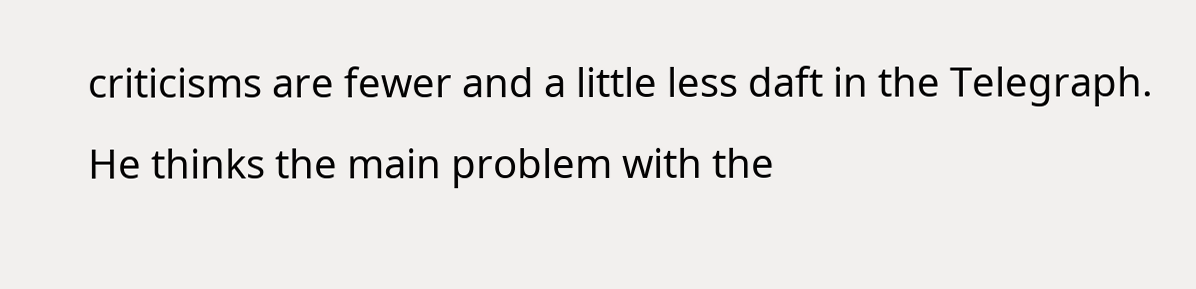criticisms are fewer and a little less daft in the Telegraph. He thinks the main problem with the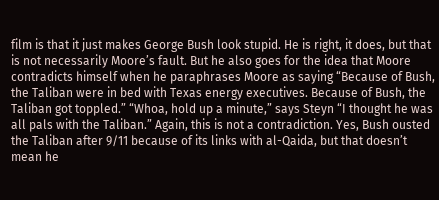film is that it just makes George Bush look stupid. He is right, it does, but that is not necessarily Moore’s fault. But he also goes for the idea that Moore contradicts himself when he paraphrases Moore as saying “Because of Bush, the Taliban were in bed with Texas energy executives. Because of Bush, the Taliban got toppled.” “Whoa, hold up a minute,” says Steyn “I thought he was all pals with the Taliban.” Again, this is not a contradiction. Yes, Bush ousted the Taliban after 9/11 because of its links with al-Qaida, but that doesn’t mean he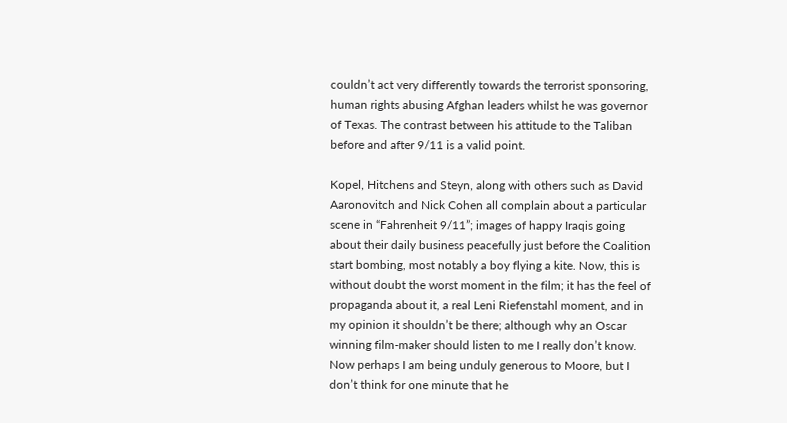couldn’t act very differently towards the terrorist sponsoring, human rights abusing Afghan leaders whilst he was governor of Texas. The contrast between his attitude to the Taliban before and after 9/11 is a valid point.

Kopel, Hitchens and Steyn, along with others such as David Aaronovitch and Nick Cohen all complain about a particular scene in “Fahrenheit 9/11”; images of happy Iraqis going about their daily business peacefully just before the Coalition start bombing, most notably a boy flying a kite. Now, this is without doubt the worst moment in the film; it has the feel of propaganda about it, a real Leni Riefenstahl moment, and in my opinion it shouldn’t be there; although why an Oscar winning film-maker should listen to me I really don’t know. Now perhaps I am being unduly generous to Moore, but I don’t think for one minute that he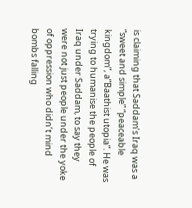is claiming that Saddam’s Iraq was a “sweet and simple” “peaceable kingdom”, a”Baathist utopia”. He was trying to humanise the people of Iraq under Saddam, to say they were not just people under the yoke of oppression who didn’t mind bombs falling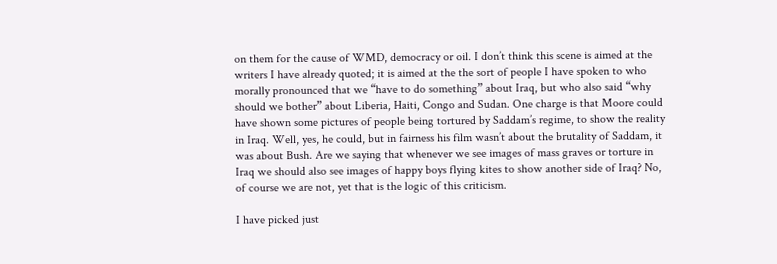on them for the cause of WMD, democracy or oil. I don’t think this scene is aimed at the writers I have already quoted; it is aimed at the the sort of people I have spoken to who morally pronounced that we “have to do something” about Iraq, but who also said “why should we bother” about Liberia, Haiti, Congo and Sudan. One charge is that Moore could have shown some pictures of people being tortured by Saddam’s regime, to show the reality in Iraq. Well, yes, he could, but in fairness his film wasn’t about the brutality of Saddam, it was about Bush. Are we saying that whenever we see images of mass graves or torture in Iraq we should also see images of happy boys flying kites to show another side of Iraq? No, of course we are not, yet that is the logic of this criticism.

I have picked just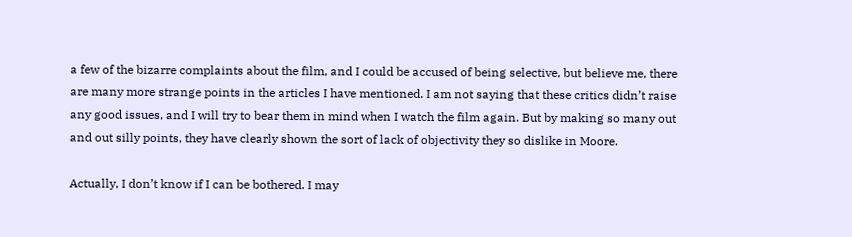a few of the bizarre complaints about the film, and I could be accused of being selective, but believe me, there are many more strange points in the articles I have mentioned. I am not saying that these critics didn’t raise any good issues, and I will try to bear them in mind when I watch the film again. But by making so many out and out silly points, they have clearly shown the sort of lack of objectivity they so dislike in Moore.

Actually, I don’t know if I can be bothered. I may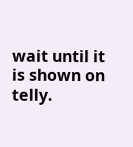wait until it is shown on telly.